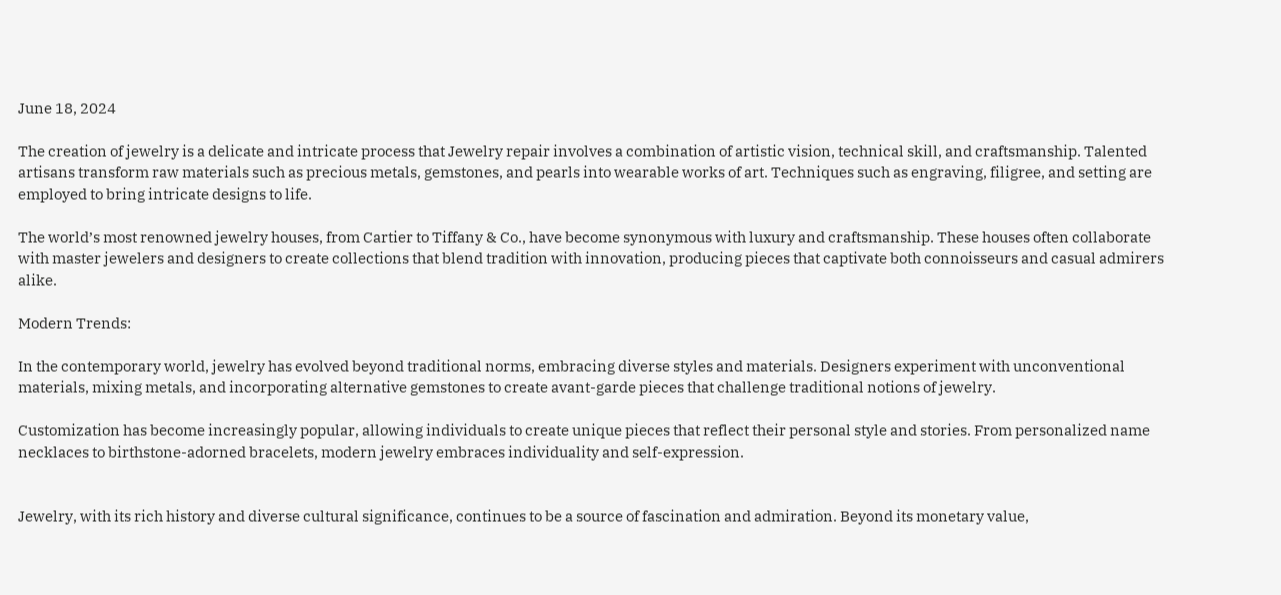June 18, 2024

The creation of jewelry is a delicate and intricate process that Jewelry repair involves a combination of artistic vision, technical skill, and craftsmanship. Talented artisans transform raw materials such as precious metals, gemstones, and pearls into wearable works of art. Techniques such as engraving, filigree, and setting are employed to bring intricate designs to life.

The world’s most renowned jewelry houses, from Cartier to Tiffany & Co., have become synonymous with luxury and craftsmanship. These houses often collaborate with master jewelers and designers to create collections that blend tradition with innovation, producing pieces that captivate both connoisseurs and casual admirers alike.

Modern Trends:

In the contemporary world, jewelry has evolved beyond traditional norms, embracing diverse styles and materials. Designers experiment with unconventional materials, mixing metals, and incorporating alternative gemstones to create avant-garde pieces that challenge traditional notions of jewelry.

Customization has become increasingly popular, allowing individuals to create unique pieces that reflect their personal style and stories. From personalized name necklaces to birthstone-adorned bracelets, modern jewelry embraces individuality and self-expression.


Jewelry, with its rich history and diverse cultural significance, continues to be a source of fascination and admiration. Beyond its monetary value,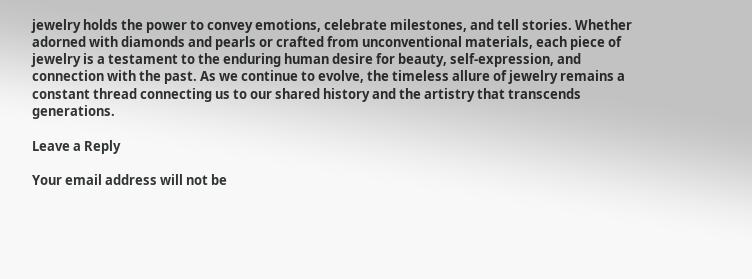jewelry holds the power to convey emotions, celebrate milestones, and tell stories. Whether adorned with diamonds and pearls or crafted from unconventional materials, each piece of jewelry is a testament to the enduring human desire for beauty, self-expression, and connection with the past. As we continue to evolve, the timeless allure of jewelry remains a constant thread connecting us to our shared history and the artistry that transcends generations.

Leave a Reply

Your email address will not be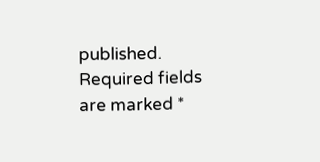published. Required fields are marked *